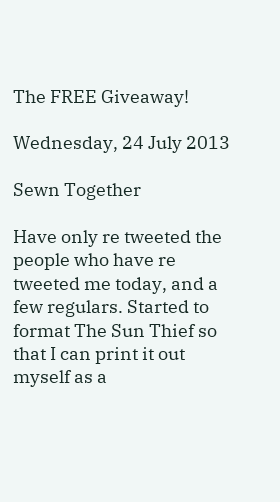The FREE Giveaway!

Wednesday, 24 July 2013

Sewn Together

Have only re tweeted the people who have re tweeted me today, and a few regulars. Started to format The Sun Thief so that I can print it out myself as a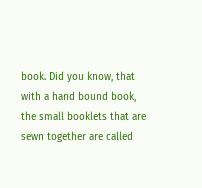book. Did you know, that with a hand bound book, the small booklets that are sewn together are called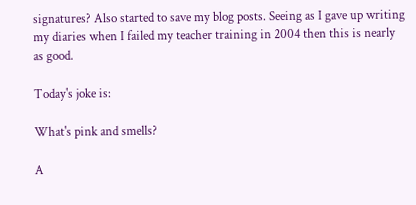signatures? Also started to save my blog posts. Seeing as I gave up writing my diaries when I failed my teacher training in 2004 then this is nearly as good.

Today's joke is:

What's pink and smells?

A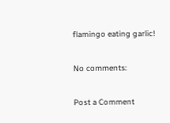flamingo eating garlic!

No comments:

Post a Comment